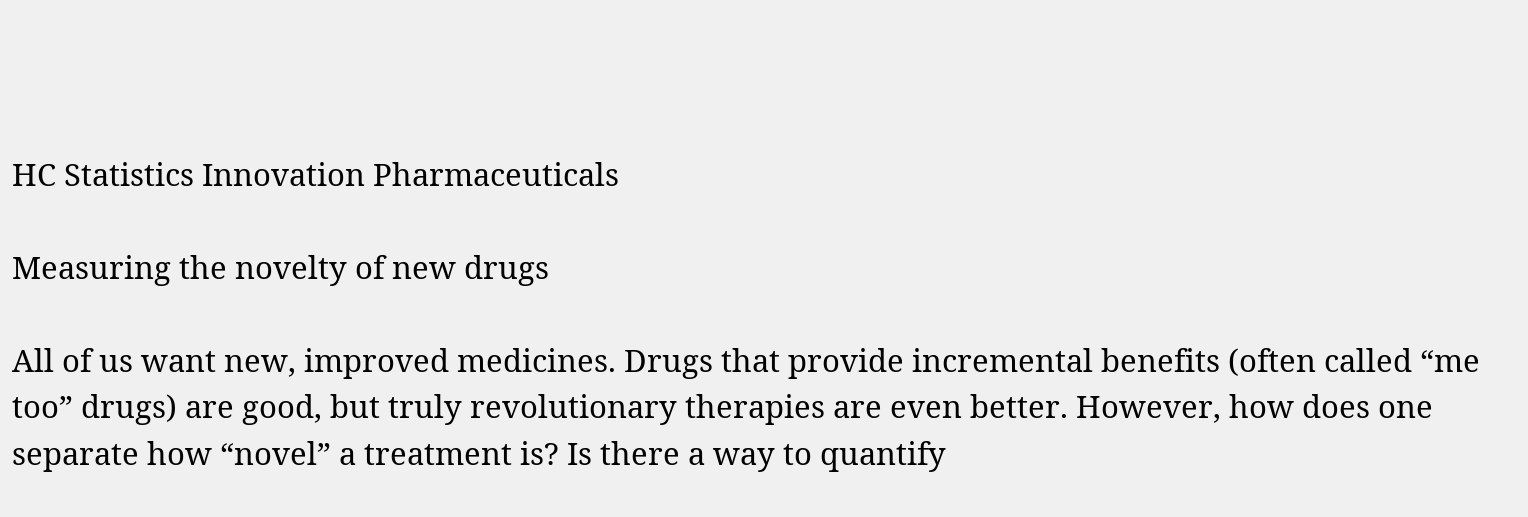HC Statistics Innovation Pharmaceuticals

Measuring the novelty of new drugs

All of us want new, improved medicines. Drugs that provide incremental benefits (often called “me too” drugs) are good, but truly revolutionary therapies are even better. However, how does one separate how “novel” a treatment is? Is there a way to quantify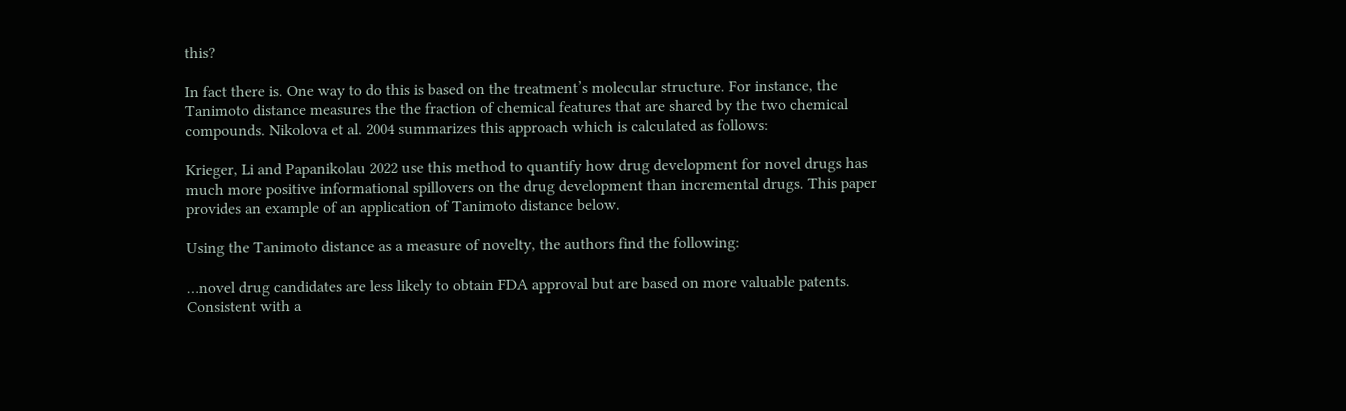this?

In fact there is. One way to do this is based on the treatment’s molecular structure. For instance, the Tanimoto distance measures the the fraction of chemical features that are shared by the two chemical compounds. Nikolova et al. 2004 summarizes this approach which is calculated as follows:

Krieger, Li and Papanikolau 2022 use this method to quantify how drug development for novel drugs has much more positive informational spillovers on the drug development than incremental drugs. This paper provides an example of an application of Tanimoto distance below.

Using the Tanimoto distance as a measure of novelty, the authors find the following:

…novel drug candidates are less likely to obtain FDA approval but are based on more valuable patents. Consistent with a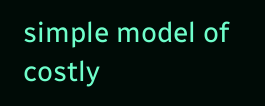simple model of costly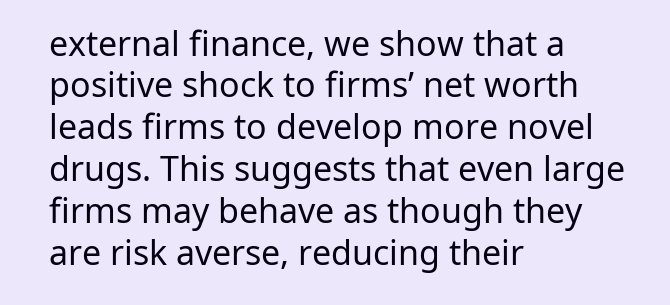external finance, we show that a positive shock to firms’ net worth leads firms to develop more novel drugs. This suggests that even large firms may behave as though they are risk averse, reducing their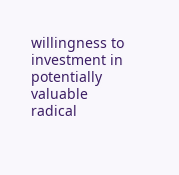willingness to investment in potentially valuable radical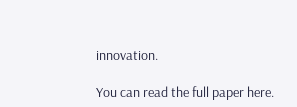innovation.

You can read the full paper here.